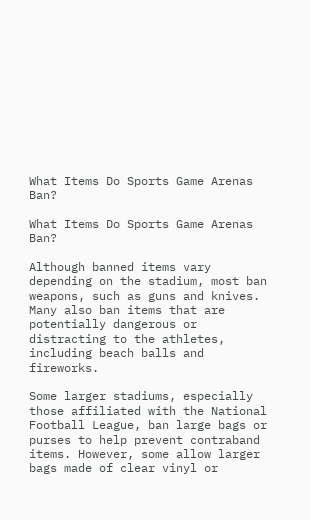What Items Do Sports Game Arenas Ban?

What Items Do Sports Game Arenas Ban?

Although banned items vary depending on the stadium, most ban weapons, such as guns and knives. Many also ban items that are potentially dangerous or distracting to the athletes, including beach balls and fireworks.

Some larger stadiums, especially those affiliated with the National Football League, ban large bags or purses to help prevent contraband items. However, some allow larger bags made of clear vinyl or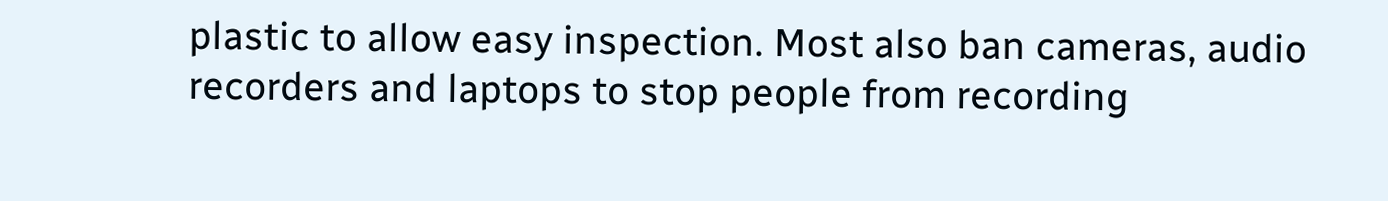plastic to allow easy inspection. Most also ban cameras, audio recorders and laptops to stop people from recording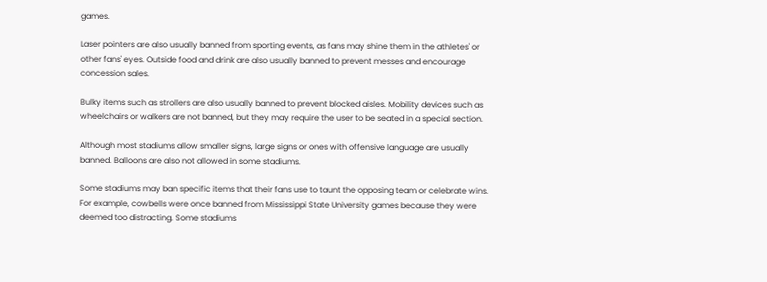games.

Laser pointers are also usually banned from sporting events, as fans may shine them in the athletes' or other fans' eyes. Outside food and drink are also usually banned to prevent messes and encourage concession sales.

Bulky items such as strollers are also usually banned to prevent blocked aisles. Mobility devices such as wheelchairs or walkers are not banned, but they may require the user to be seated in a special section.

Although most stadiums allow smaller signs, large signs or ones with offensive language are usually banned. Balloons are also not allowed in some stadiums.

Some stadiums may ban specific items that their fans use to taunt the opposing team or celebrate wins. For example, cowbells were once banned from Mississippi State University games because they were deemed too distracting. Some stadiums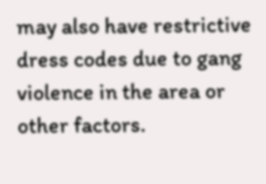may also have restrictive dress codes due to gang violence in the area or other factors.